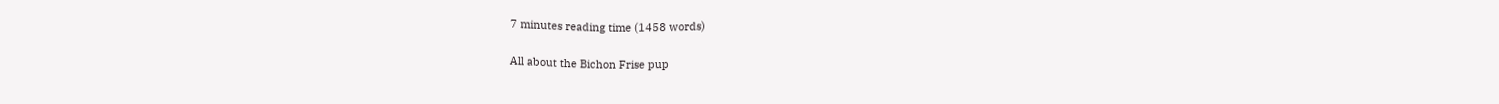7 minutes reading time (1458 words)

All about the Bichon Frise pup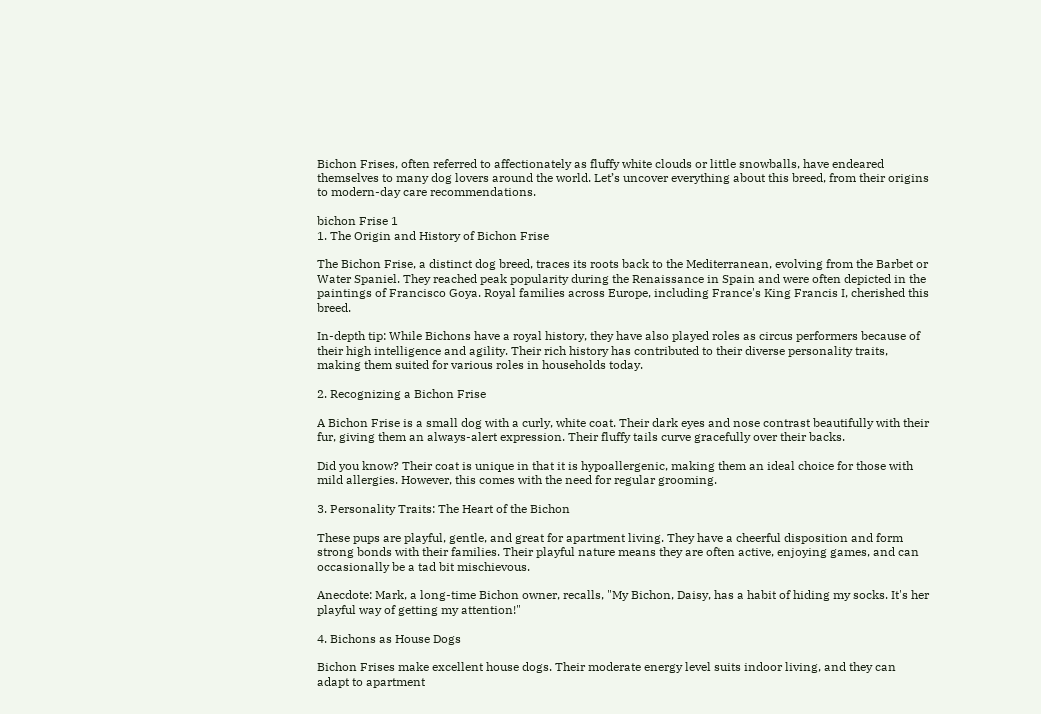Bichon Frises, often referred to affectionately as fluffy white clouds or little snowballs, have endeared themselves to many dog lovers around the world. Let’s uncover everything about this breed, from their origins to modern-day care recommendations.

bichon Frise 1
1. The Origin and History of Bichon Frise

The Bichon Frise, a distinct dog breed, traces its roots back to the Mediterranean, evolving from the Barbet or Water Spaniel. They reached peak popularity during the Renaissance in Spain and were often depicted in the paintings of Francisco Goya. Royal families across Europe, including France's King Francis I, cherished this breed.

In-depth tip: While Bichons have a royal history, they have also played roles as circus performers because of their high intelligence and agility. Their rich history has contributed to their diverse personality traits, making them suited for various roles in households today.

2. Recognizing a Bichon Frise

A Bichon Frise is a small dog with a curly, white coat. Their dark eyes and nose contrast beautifully with their fur, giving them an always-alert expression. Their fluffy tails curve gracefully over their backs.

Did you know? Their coat is unique in that it is hypoallergenic, making them an ideal choice for those with mild allergies. However, this comes with the need for regular grooming.

3. Personality Traits: The Heart of the Bichon

These pups are playful, gentle, and great for apartment living. They have a cheerful disposition and form strong bonds with their families. Their playful nature means they are often active, enjoying games, and can occasionally be a tad bit mischievous.

Anecdote: Mark, a long-time Bichon owner, recalls, "My Bichon, Daisy, has a habit of hiding my socks. It's her playful way of getting my attention!"

4. Bichons as House Dogs

Bichon Frises make excellent house dogs. Their moderate energy level suits indoor living, and they can adapt to apartment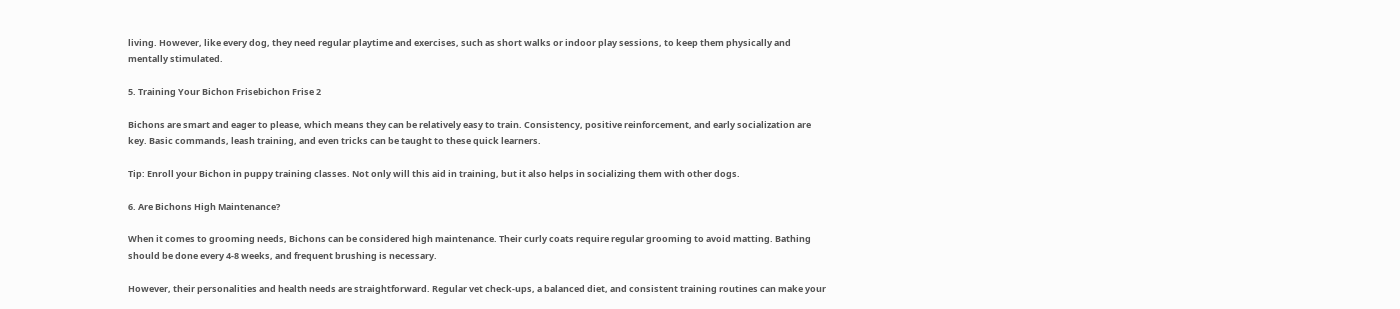living. However, like every dog, they need regular playtime and exercises, such as short walks or indoor play sessions, to keep them physically and mentally stimulated.

5. Training Your Bichon Frisebichon Frise 2

Bichons are smart and eager to please, which means they can be relatively easy to train. Consistency, positive reinforcement, and early socialization are key. Basic commands, leash training, and even tricks can be taught to these quick learners.

Tip: Enroll your Bichon in puppy training classes. Not only will this aid in training, but it also helps in socializing them with other dogs.

6. Are Bichons High Maintenance?

When it comes to grooming needs, Bichons can be considered high maintenance. Their curly coats require regular grooming to avoid matting. Bathing should be done every 4-8 weeks, and frequent brushing is necessary.

However, their personalities and health needs are straightforward. Regular vet check-ups, a balanced diet, and consistent training routines can make your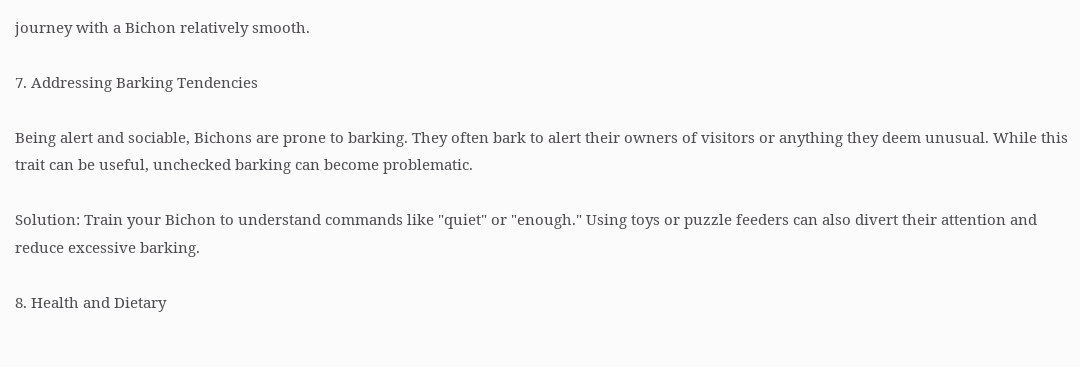journey with a Bichon relatively smooth.

7. Addressing Barking Tendencies

Being alert and sociable, Bichons are prone to barking. They often bark to alert their owners of visitors or anything they deem unusual. While this trait can be useful, unchecked barking can become problematic.

Solution: Train your Bichon to understand commands like "quiet" or "enough." Using toys or puzzle feeders can also divert their attention and reduce excessive barking.

8. Health and Dietary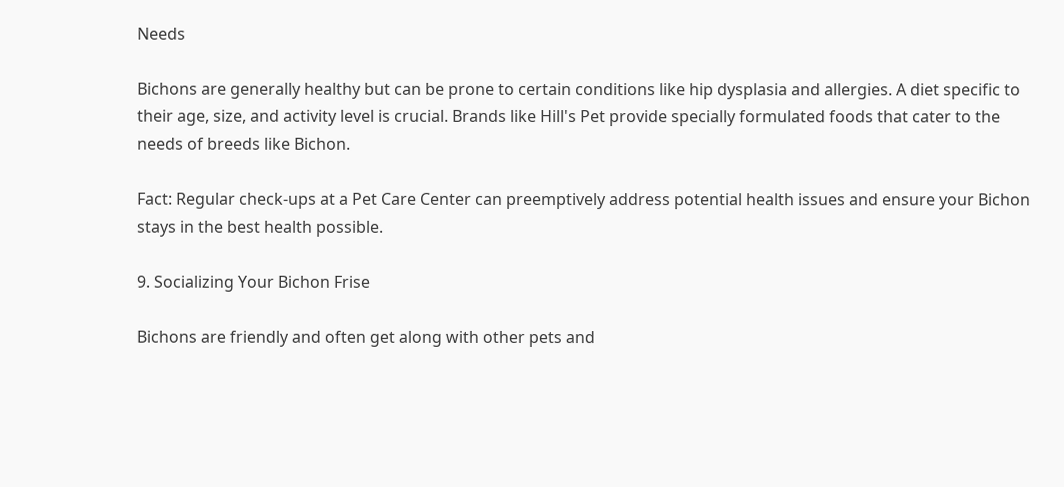Needs

Bichons are generally healthy but can be prone to certain conditions like hip dysplasia and allergies. A diet specific to their age, size, and activity level is crucial. Brands like Hill's Pet provide specially formulated foods that cater to the needs of breeds like Bichon.

Fact: Regular check-ups at a Pet Care Center can preemptively address potential health issues and ensure your Bichon stays in the best health possible.

9. Socializing Your Bichon Frise

Bichons are friendly and often get along with other pets and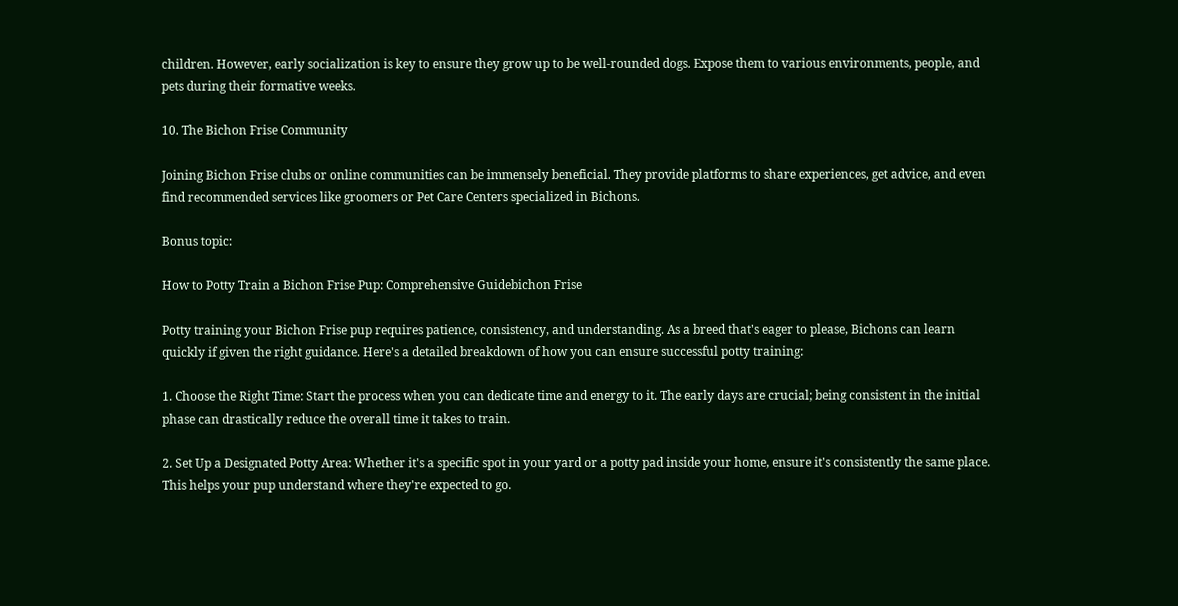children. However, early socialization is key to ensure they grow up to be well-rounded dogs. Expose them to various environments, people, and pets during their formative weeks.

10. The Bichon Frise Community

Joining Bichon Frise clubs or online communities can be immensely beneficial. They provide platforms to share experiences, get advice, and even find recommended services like groomers or Pet Care Centers specialized in Bichons.

Bonus topic:

How to Potty Train a Bichon Frise Pup: Comprehensive Guidebichon Frise

Potty training your Bichon Frise pup requires patience, consistency, and understanding. As a breed that's eager to please, Bichons can learn quickly if given the right guidance. Here's a detailed breakdown of how you can ensure successful potty training:

1. Choose the Right Time: Start the process when you can dedicate time and energy to it. The early days are crucial; being consistent in the initial phase can drastically reduce the overall time it takes to train.

2. Set Up a Designated Potty Area: Whether it's a specific spot in your yard or a potty pad inside your home, ensure it's consistently the same place. This helps your pup understand where they're expected to go.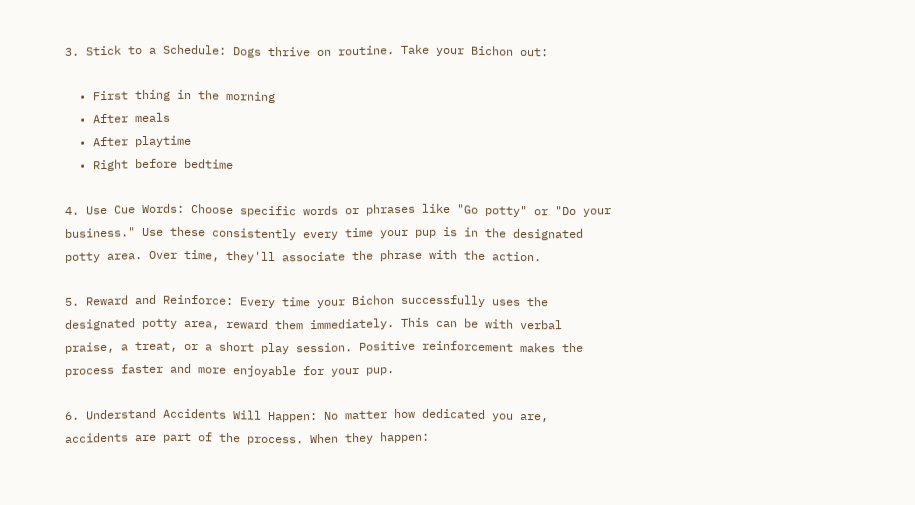3. Stick to a Schedule: Dogs thrive on routine. Take your Bichon out:

  • First thing in the morning
  • After meals
  • After playtime
  • Right before bedtime

4. Use Cue Words: Choose specific words or phrases like "Go potty" or "Do your business." Use these consistently every time your pup is in the designated potty area. Over time, they'll associate the phrase with the action.

5. Reward and Reinforce: Every time your Bichon successfully uses the designated potty area, reward them immediately. This can be with verbal praise, a treat, or a short play session. Positive reinforcement makes the process faster and more enjoyable for your pup.

6. Understand Accidents Will Happen: No matter how dedicated you are, accidents are part of the process. When they happen: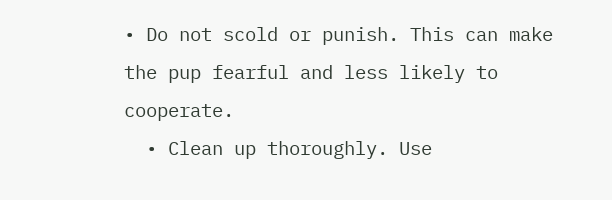• Do not scold or punish. This can make the pup fearful and less likely to cooperate.
  • Clean up thoroughly. Use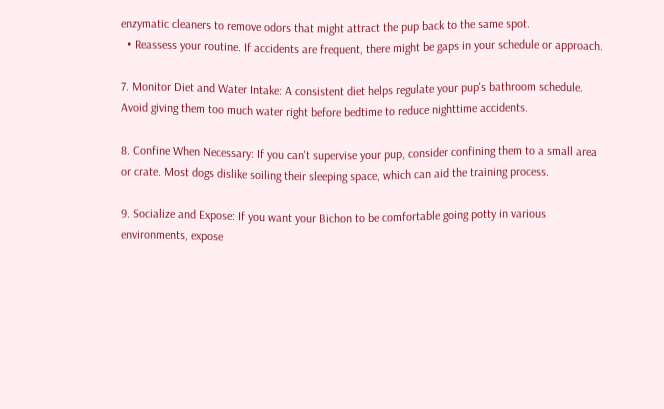enzymatic cleaners to remove odors that might attract the pup back to the same spot.
  • Reassess your routine. If accidents are frequent, there might be gaps in your schedule or approach.

7. Monitor Diet and Water Intake: A consistent diet helps regulate your pup's bathroom schedule. Avoid giving them too much water right before bedtime to reduce nighttime accidents.

8. Confine When Necessary: If you can't supervise your pup, consider confining them to a small area or crate. Most dogs dislike soiling their sleeping space, which can aid the training process.

9. Socialize and Expose: If you want your Bichon to be comfortable going potty in various environments, expose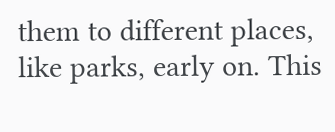them to different places, like parks, early on. This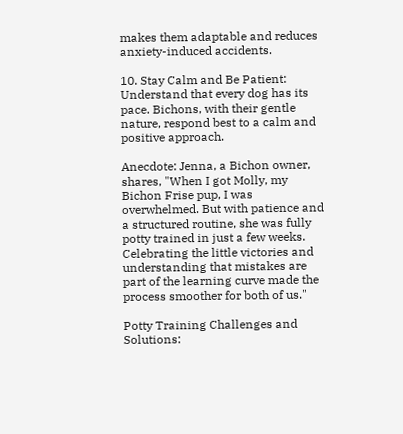makes them adaptable and reduces anxiety-induced accidents.

10. Stay Calm and Be Patient: Understand that every dog has its pace. Bichons, with their gentle nature, respond best to a calm and positive approach.

Anecdote: Jenna, a Bichon owner, shares, "When I got Molly, my Bichon Frise pup, I was overwhelmed. But with patience and a structured routine, she was fully potty trained in just a few weeks. Celebrating the little victories and understanding that mistakes are part of the learning curve made the process smoother for both of us."

Potty Training Challenges and Solutions: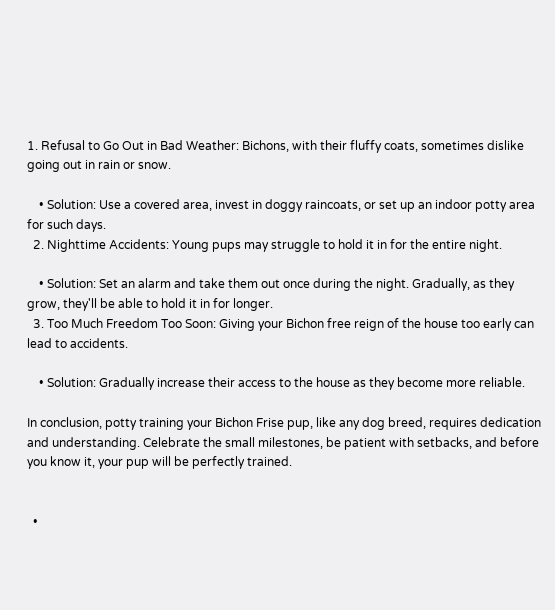1. Refusal to Go Out in Bad Weather: Bichons, with their fluffy coats, sometimes dislike going out in rain or snow.

    • Solution: Use a covered area, invest in doggy raincoats, or set up an indoor potty area for such days.
  2. Nighttime Accidents: Young pups may struggle to hold it in for the entire night.

    • Solution: Set an alarm and take them out once during the night. Gradually, as they grow, they'll be able to hold it in for longer.
  3. Too Much Freedom Too Soon: Giving your Bichon free reign of the house too early can lead to accidents.

    • Solution: Gradually increase their access to the house as they become more reliable.

In conclusion, potty training your Bichon Frise pup, like any dog breed, requires dedication and understanding. Celebrate the small milestones, be patient with setbacks, and before you know it, your pup will be perfectly trained.


  •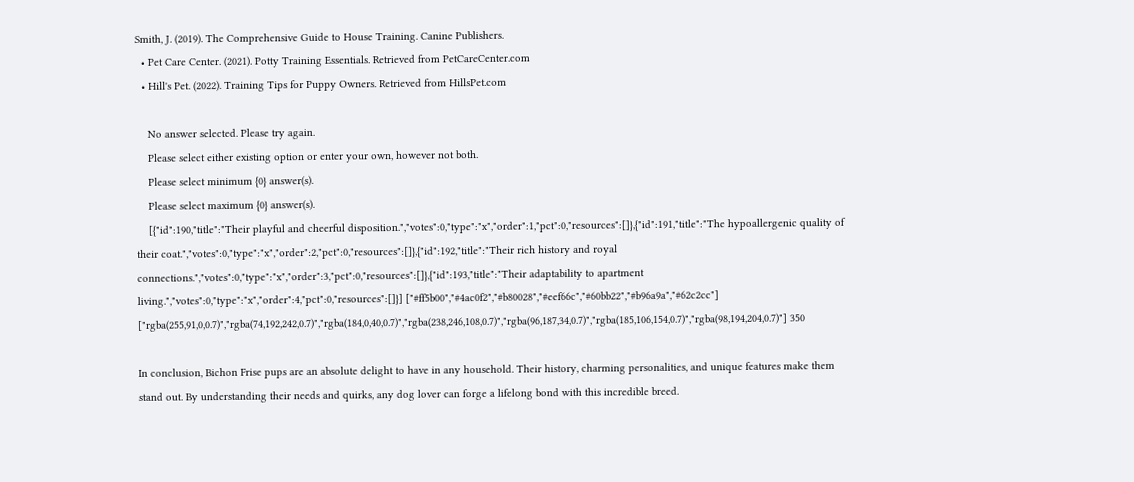Smith, J. (2019). The Comprehensive Guide to House Training. Canine Publishers.
  • Pet Care Center. (2021). Potty Training Essentials. Retrieved from PetCareCenter.com
  • Hill's Pet. (2022). Training Tips for Puppy Owners. Retrieved from HillsPet.com

    No answer selected. Please try again.
    Please select either existing option or enter your own, however not both.
    Please select minimum {0} answer(s).
    Please select maximum {0} answer(s).
    [{"id":190,"title":"Their playful and cheerful disposition.","votes":0,"type":"x","order":1,"pct":0,"resources":[]},{"id":191,"title":"The hypoallergenic quality of their coat.","votes":0,"type":"x","order":2,"pct":0,"resources":[]},{"id":192,"title":"Their rich history and royal connections.","votes":0,"type":"x","order":3,"pct":0,"resources":[]},{"id":193,"title":"Their adaptability to apartment living.","votes":0,"type":"x","order":4,"pct":0,"resources":[]}] ["#ff5b00","#4ac0f2","#b80028","#eef66c","#60bb22","#b96a9a","#62c2cc"] ["rgba(255,91,0,0.7)","rgba(74,192,242,0.7)","rgba(184,0,40,0.7)","rgba(238,246,108,0.7)","rgba(96,187,34,0.7)","rgba(185,106,154,0.7)","rgba(98,194,204,0.7)"] 350

In conclusion, Bichon Frise pups are an absolute delight to have in any household. Their history, charming personalities, and unique features make them stand out. By understanding their needs and quirks, any dog lover can forge a lifelong bond with this incredible breed.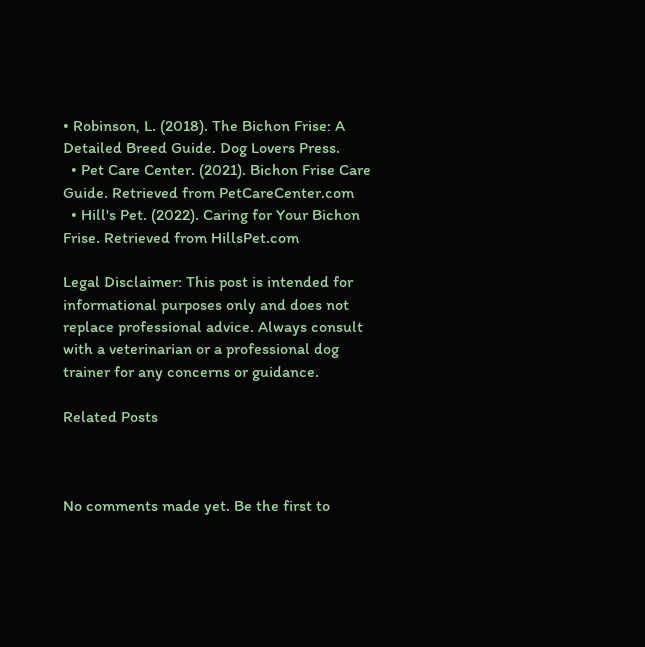• Robinson, L. (2018). The Bichon Frise: A Detailed Breed Guide. Dog Lovers Press.
  • Pet Care Center. (2021). Bichon Frise Care Guide. Retrieved from PetCareCenter.com
  • Hill's Pet. (2022). Caring for Your Bichon Frise. Retrieved from HillsPet.com

Legal Disclaimer: This post is intended for informational purposes only and does not replace professional advice. Always consult with a veterinarian or a professional dog trainer for any concerns or guidance.

Related Posts



No comments made yet. Be the first to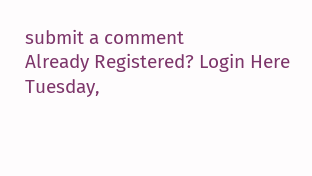submit a comment
Already Registered? Login Here
Tuesday,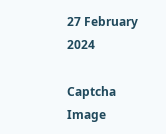27 February 2024

Captcha Image